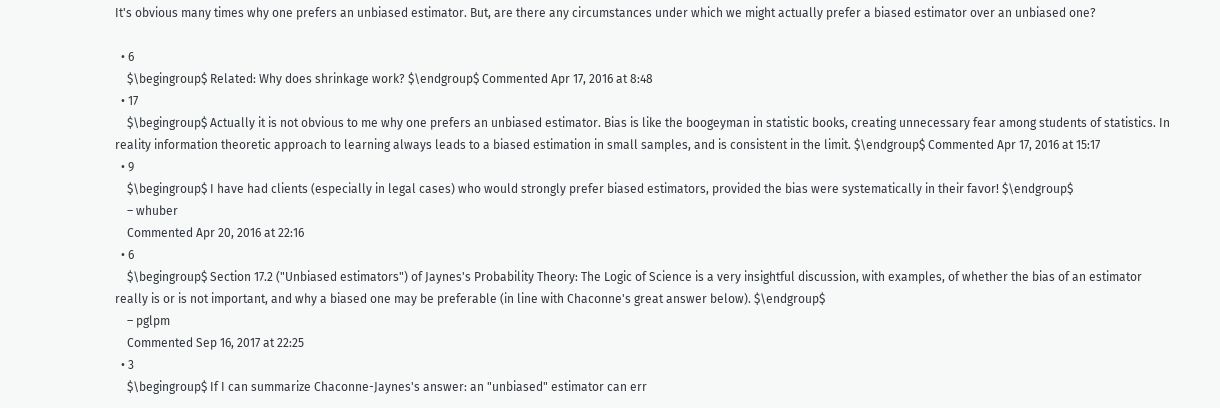It's obvious many times why one prefers an unbiased estimator. But, are there any circumstances under which we might actually prefer a biased estimator over an unbiased one?

  • 6
    $\begingroup$ Related: Why does shrinkage work? $\endgroup$ Commented Apr 17, 2016 at 8:48
  • 17
    $\begingroup$ Actually it is not obvious to me why one prefers an unbiased estimator. Bias is like the boogeyman in statistic books, creating unnecessary fear among students of statistics. In reality information theoretic approach to learning always leads to a biased estimation in small samples, and is consistent in the limit. $\endgroup$ Commented Apr 17, 2016 at 15:17
  • 9
    $\begingroup$ I have had clients (especially in legal cases) who would strongly prefer biased estimators, provided the bias were systematically in their favor! $\endgroup$
    – whuber
    Commented Apr 20, 2016 at 22:16
  • 6
    $\begingroup$ Section 17.2 ("Unbiased estimators") of Jaynes's Probability Theory: The Logic of Science is a very insightful discussion, with examples, of whether the bias of an estimator really is or is not important, and why a biased one may be preferable (in line with Chaconne's great answer below). $\endgroup$
    – pglpm
    Commented Sep 16, 2017 at 22:25
  • 3
    $\begingroup$ If I can summarize Chaconne-Jaynes's answer: an "unbiased" estimator can err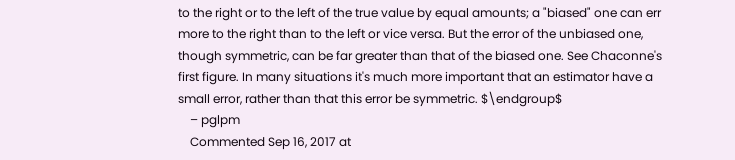to the right or to the left of the true value by equal amounts; a "biased" one can err more to the right than to the left or vice versa. But the error of the unbiased one, though symmetric, can be far greater than that of the biased one. See Chaconne's first figure. In many situations it's much more important that an estimator have a small error, rather than that this error be symmetric. $\endgroup$
    – pglpm
    Commented Sep 16, 2017 at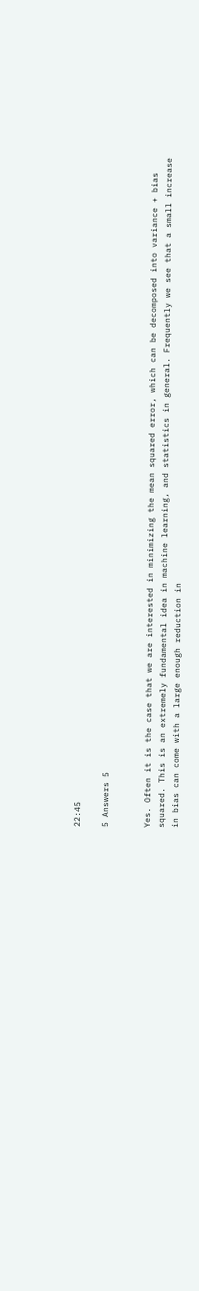22:45

5 Answers 5


Yes. Often it is the case that we are interested in minimizing the mean squared error, which can be decomposed into variance + bias squared. This is an extremely fundamental idea in machine learning, and statistics in general. Frequently we see that a small increase in bias can come with a large enough reduction in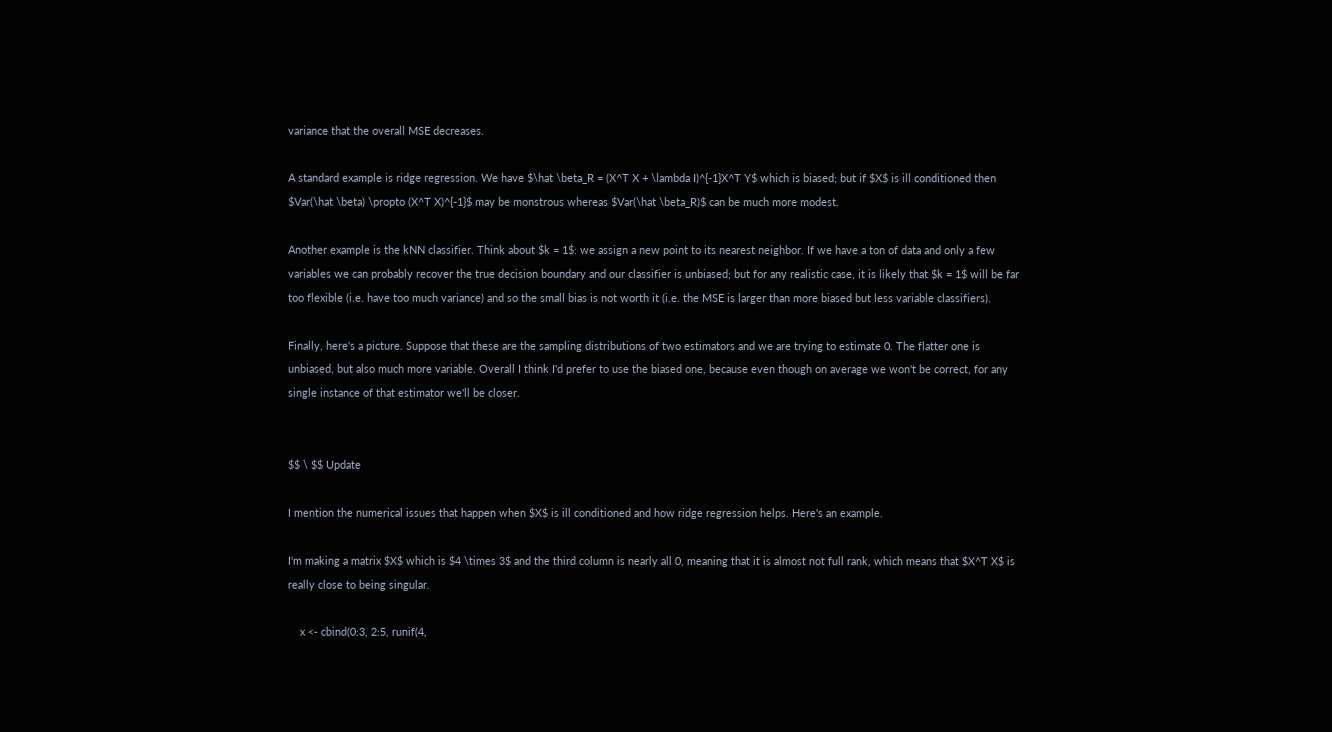variance that the overall MSE decreases.

A standard example is ridge regression. We have $\hat \beta_R = (X^T X + \lambda I)^{-1}X^T Y$ which is biased; but if $X$ is ill conditioned then $Var(\hat \beta) \propto (X^T X)^{-1}$ may be monstrous whereas $Var(\hat \beta_R)$ can be much more modest.

Another example is the kNN classifier. Think about $k = 1$: we assign a new point to its nearest neighbor. If we have a ton of data and only a few variables we can probably recover the true decision boundary and our classifier is unbiased; but for any realistic case, it is likely that $k = 1$ will be far too flexible (i.e. have too much variance) and so the small bias is not worth it (i.e. the MSE is larger than more biased but less variable classifiers).

Finally, here's a picture. Suppose that these are the sampling distributions of two estimators and we are trying to estimate 0. The flatter one is unbiased, but also much more variable. Overall I think I'd prefer to use the biased one, because even though on average we won't be correct, for any single instance of that estimator we'll be closer.


$$ \ $$ Update

I mention the numerical issues that happen when $X$ is ill conditioned and how ridge regression helps. Here's an example.

I'm making a matrix $X$ which is $4 \times 3$ and the third column is nearly all 0, meaning that it is almost not full rank, which means that $X^T X$ is really close to being singular.

    x <- cbind(0:3, 2:5, runif(4,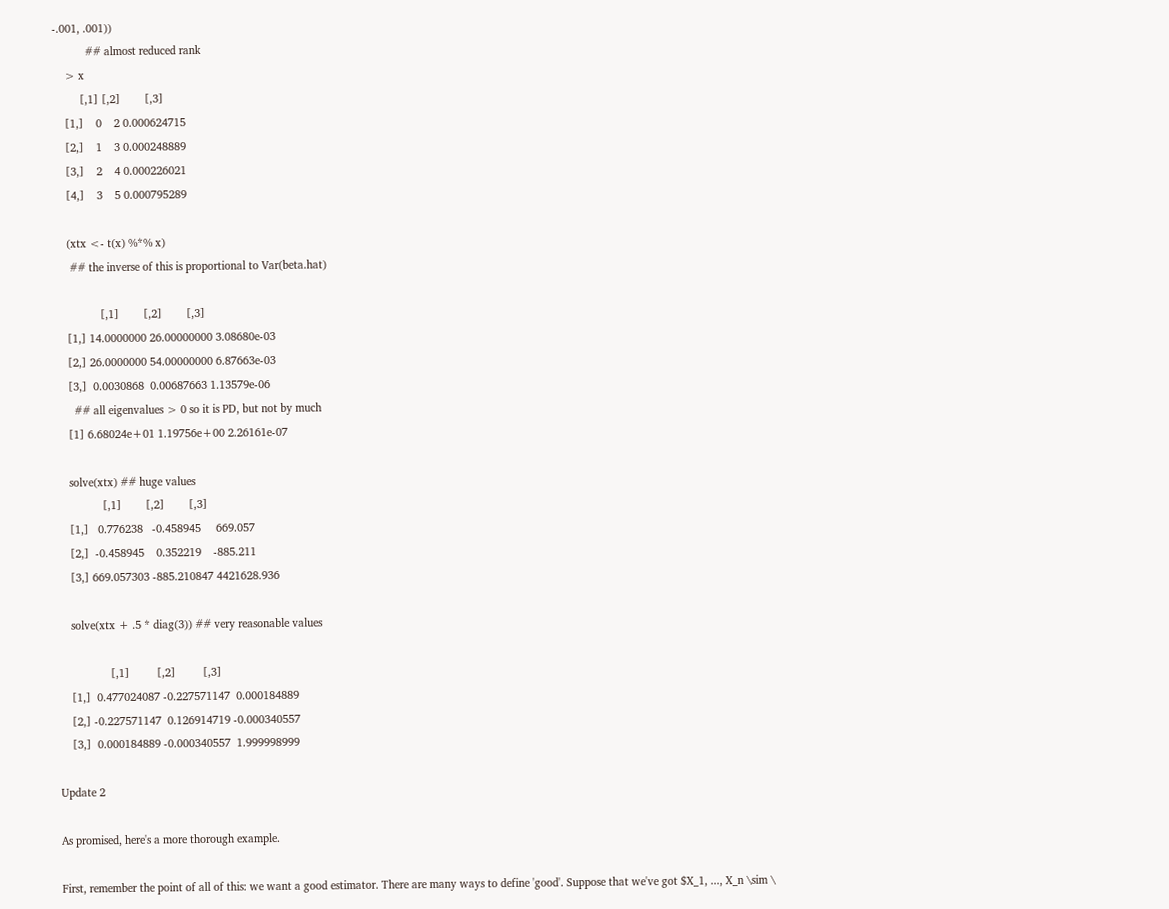-.001, .001))
           ## almost reduced rank
    > x
         [,1] [,2]        [,3]
    [1,]    0    2 0.000624715
    [2,]    1    3 0.000248889
    [3,]    2    4 0.000226021
    [4,]    3    5 0.000795289

    (xtx <- t(x) %*% x)
     ## the inverse of this is proportional to Var(beta.hat)

               [,1]        [,2]        [,3]
    [1,] 14.0000000 26.00000000 3.08680e-03
    [2,] 26.0000000 54.00000000 6.87663e-03
    [3,]  0.0030868  0.00687663 1.13579e-06
      ## all eigenvalues > 0 so it is PD, but not by much
    [1] 6.68024e+01 1.19756e+00 2.26161e-07

    solve(xtx) ## huge values
               [,1]        [,2]        [,3]
    [1,]   0.776238   -0.458945     669.057
    [2,]  -0.458945    0.352219    -885.211
    [3,] 669.057303 -885.210847 4421628.936

    solve(xtx + .5 * diag(3)) ## very reasonable values

                 [,1]         [,2]         [,3]
    [1,]  0.477024087 -0.227571147  0.000184889
    [2,] -0.227571147  0.126914719 -0.000340557
    [3,]  0.000184889 -0.000340557  1.999998999

Update 2

As promised, here's a more thorough example.

First, remember the point of all of this: we want a good estimator. There are many ways to define 'good'. Suppose that we've got $X_1, ..., X_n \sim \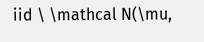iid \ \mathcal N(\mu,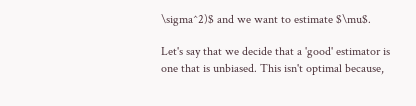\sigma^2)$ and we want to estimate $\mu$.

Let's say that we decide that a 'good' estimator is one that is unbiased. This isn't optimal because,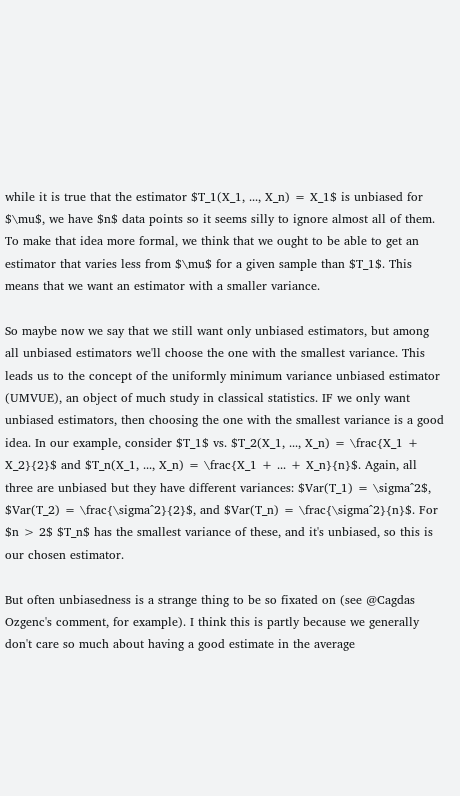while it is true that the estimator $T_1(X_1, ..., X_n) = X_1$ is unbiased for $\mu$, we have $n$ data points so it seems silly to ignore almost all of them. To make that idea more formal, we think that we ought to be able to get an estimator that varies less from $\mu$ for a given sample than $T_1$. This means that we want an estimator with a smaller variance.

So maybe now we say that we still want only unbiased estimators, but among all unbiased estimators we'll choose the one with the smallest variance. This leads us to the concept of the uniformly minimum variance unbiased estimator (UMVUE), an object of much study in classical statistics. IF we only want unbiased estimators, then choosing the one with the smallest variance is a good idea. In our example, consider $T_1$ vs. $T_2(X_1, ..., X_n) = \frac{X_1 + X_2}{2}$ and $T_n(X_1, ..., X_n) = \frac{X_1 + ... + X_n}{n}$. Again, all three are unbiased but they have different variances: $Var(T_1) = \sigma^2$, $Var(T_2) = \frac{\sigma^2}{2}$, and $Var(T_n) = \frac{\sigma^2}{n}$. For $n > 2$ $T_n$ has the smallest variance of these, and it's unbiased, so this is our chosen estimator.

But often unbiasedness is a strange thing to be so fixated on (see @Cagdas Ozgenc's comment, for example). I think this is partly because we generally don't care so much about having a good estimate in the average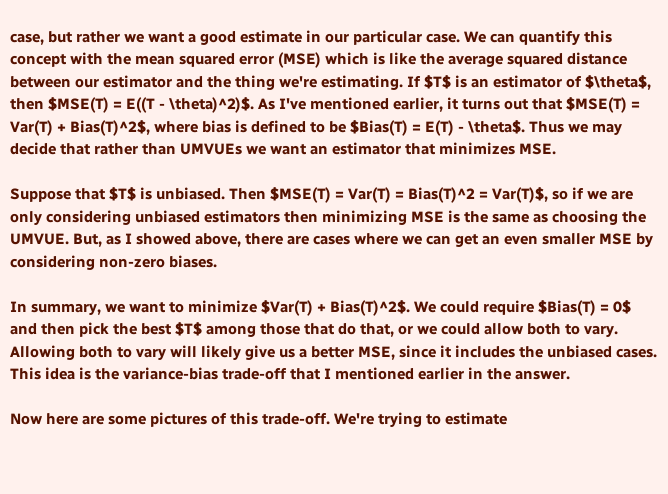case, but rather we want a good estimate in our particular case. We can quantify this concept with the mean squared error (MSE) which is like the average squared distance between our estimator and the thing we're estimating. If $T$ is an estimator of $\theta$, then $MSE(T) = E((T - \theta)^2)$. As I've mentioned earlier, it turns out that $MSE(T) = Var(T) + Bias(T)^2$, where bias is defined to be $Bias(T) = E(T) - \theta$. Thus we may decide that rather than UMVUEs we want an estimator that minimizes MSE.

Suppose that $T$ is unbiased. Then $MSE(T) = Var(T) = Bias(T)^2 = Var(T)$, so if we are only considering unbiased estimators then minimizing MSE is the same as choosing the UMVUE. But, as I showed above, there are cases where we can get an even smaller MSE by considering non-zero biases.

In summary, we want to minimize $Var(T) + Bias(T)^2$. We could require $Bias(T) = 0$ and then pick the best $T$ among those that do that, or we could allow both to vary. Allowing both to vary will likely give us a better MSE, since it includes the unbiased cases. This idea is the variance-bias trade-off that I mentioned earlier in the answer.

Now here are some pictures of this trade-off. We're trying to estimate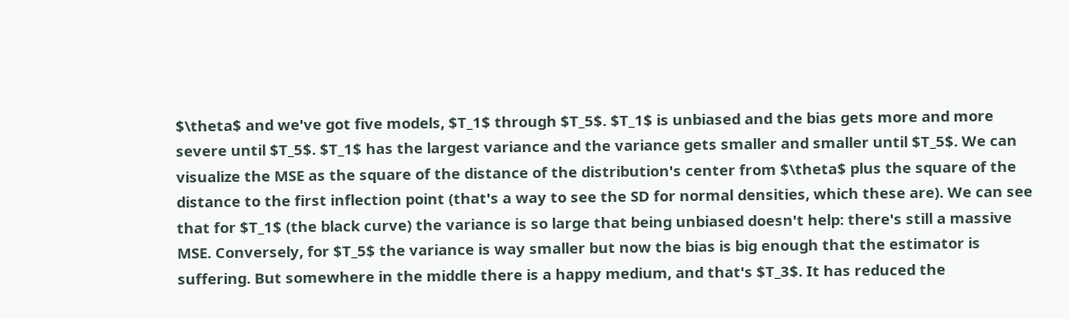$\theta$ and we've got five models, $T_1$ through $T_5$. $T_1$ is unbiased and the bias gets more and more severe until $T_5$. $T_1$ has the largest variance and the variance gets smaller and smaller until $T_5$. We can visualize the MSE as the square of the distance of the distribution's center from $\theta$ plus the square of the distance to the first inflection point (that's a way to see the SD for normal densities, which these are). We can see that for $T_1$ (the black curve) the variance is so large that being unbiased doesn't help: there's still a massive MSE. Conversely, for $T_5$ the variance is way smaller but now the bias is big enough that the estimator is suffering. But somewhere in the middle there is a happy medium, and that's $T_3$. It has reduced the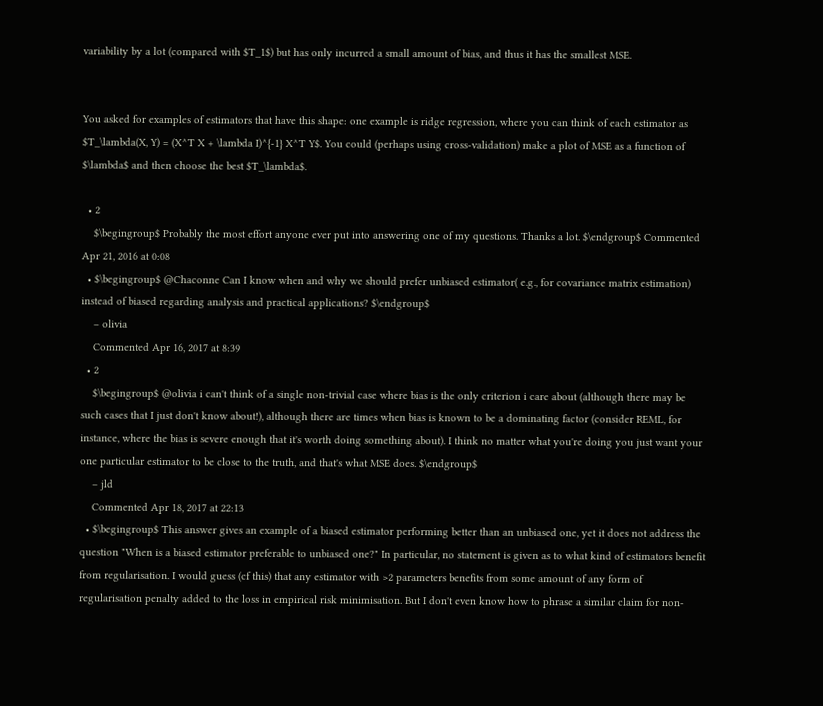variability by a lot (compared with $T_1$) but has only incurred a small amount of bias, and thus it has the smallest MSE.


You asked for examples of estimators that have this shape: one example is ridge regression, where you can think of each estimator as $T_\lambda(X, Y) = (X^T X + \lambda I)^{-1} X^T Y$. You could (perhaps using cross-validation) make a plot of MSE as a function of $\lambda$ and then choose the best $T_\lambda$.

  • 2
    $\begingroup$ Probably the most effort anyone ever put into answering one of my questions. Thanks a lot. $\endgroup$ Commented Apr 21, 2016 at 0:08
  • $\begingroup$ @Chaconne Can I know when and why we should prefer unbiased estimator( e.g., for covariance matrix estimation) instead of biased regarding analysis and practical applications? $\endgroup$
    – olivia
    Commented Apr 16, 2017 at 8:39
  • 2
    $\begingroup$ @olivia i can't think of a single non-trivial case where bias is the only criterion i care about (although there may be such cases that I just don't know about!), although there are times when bias is known to be a dominating factor (consider REML, for instance, where the bias is severe enough that it's worth doing something about). I think no matter what you're doing you just want your one particular estimator to be close to the truth, and that's what MSE does. $\endgroup$
    – jld
    Commented Apr 18, 2017 at 22:13
  • $\begingroup$ This answer gives an example of a biased estimator performing better than an unbiased one, yet it does not address the question "When is a biased estimator preferable to unbiased one?" In particular, no statement is given as to what kind of estimators benefit from regularisation. I would guess (cf this) that any estimator with >2 parameters benefits from some amount of any form of regularisation penalty added to the loss in empirical risk minimisation. But I don't even know how to phrase a similar claim for non-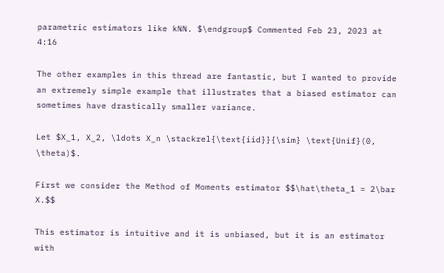parametric estimators like kNN. $\endgroup$ Commented Feb 23, 2023 at 4:16

The other examples in this thread are fantastic, but I wanted to provide an extremely simple example that illustrates that a biased estimator can sometimes have drastically smaller variance.

Let $X_1, X_2, \ldots X_n \stackrel{\text{iid}}{\sim} \text{Unif}(0, \theta)$.

First we consider the Method of Moments estimator $$\hat\theta_1 = 2\bar X.$$

This estimator is intuitive and it is unbiased, but it is an estimator with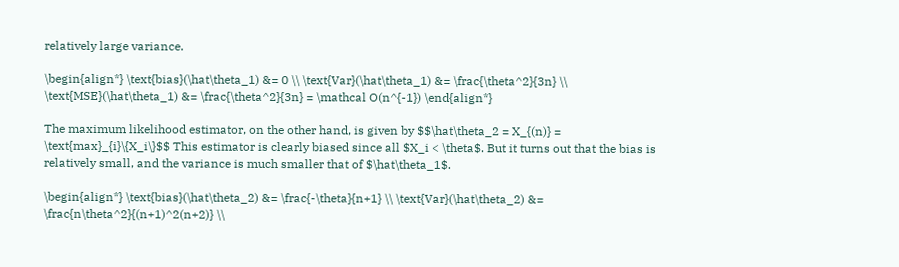relatively large variance.

\begin{align*} \text{bias}(\hat\theta_1) &= 0 \\ \text{Var}(\hat\theta_1) &= \frac{\theta^2}{3n} \\ \text{MSE}(\hat\theta_1) &= \frac{\theta^2}{3n} = \mathcal O(n^{-1}) \end{align*}

The maximum likelihood estimator, on the other hand, is given by $$\hat\theta_2 = X_{(n)} = \text{max}_{i}\{X_i\}$$ This estimator is clearly biased since all $X_i < \theta$. But it turns out that the bias is relatively small, and the variance is much smaller that of $\hat\theta_1$.

\begin{align*} \text{bias}(\hat\theta_2) &= \frac{-\theta}{n+1} \\ \text{Var}(\hat\theta_2) &= \frac{n\theta^2}{(n+1)^2(n+2)} \\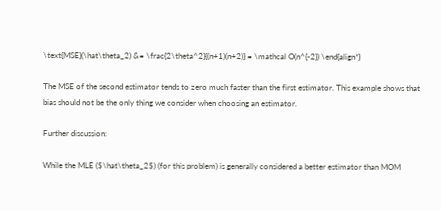\text{MSE}(\hat\theta_2) &= \frac{2\theta^2}{(n+1)(n+2)} = \mathcal O(n^{-2}) \end{align*}

The MSE of the second estimator tends to zero much faster than the first estimator. This example shows that bias should not be the only thing we consider when choosing an estimator.

Further discussion:

While the MLE ($\hat\theta_2$) (for this problem) is generally considered a better estimator than MOM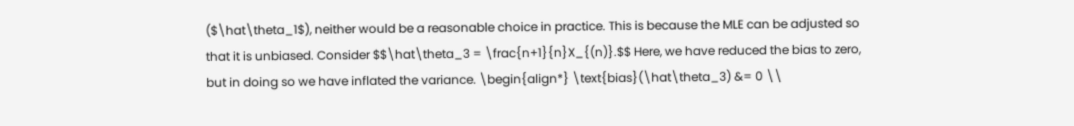($\hat\theta_1$), neither would be a reasonable choice in practice. This is because the MLE can be adjusted so that it is unbiased. Consider $$\hat\theta_3 = \frac{n+1}{n}X_{(n)}.$$ Here, we have reduced the bias to zero, but in doing so we have inflated the variance. \begin{align*} \text{bias}(\hat\theta_3) &= 0 \\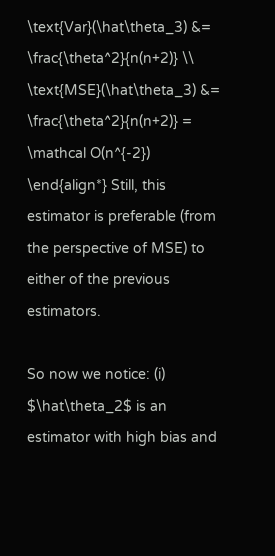\text{Var}(\hat\theta_3) &= \frac{\theta^2}{n(n+2)} \\ \text{MSE}(\hat\theta_3) &= \frac{\theta^2}{n(n+2)} = \mathcal O(n^{-2}) \end{align*} Still, this estimator is preferable (from the perspective of MSE) to either of the previous estimators.

So now we notice: (i) $\hat\theta_2$ is an estimator with high bias and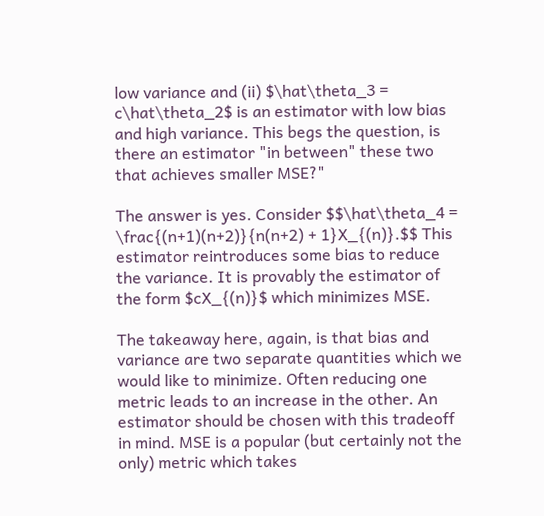low variance and (ii) $\hat\theta_3 = c\hat\theta_2$ is an estimator with low bias and high variance. This begs the question, is there an estimator "in between" these two that achieves smaller MSE?"

The answer is yes. Consider $$\hat\theta_4 = \frac{(n+1)(n+2)}{n(n+2) + 1}X_{(n)}.$$ This estimator reintroduces some bias to reduce the variance. It is provably the estimator of the form $cX_{(n)}$ which minimizes MSE.

The takeaway here, again, is that bias and variance are two separate quantities which we would like to minimize. Often reducing one metric leads to an increase in the other. An estimator should be chosen with this tradeoff in mind. MSE is a popular (but certainly not the only) metric which takes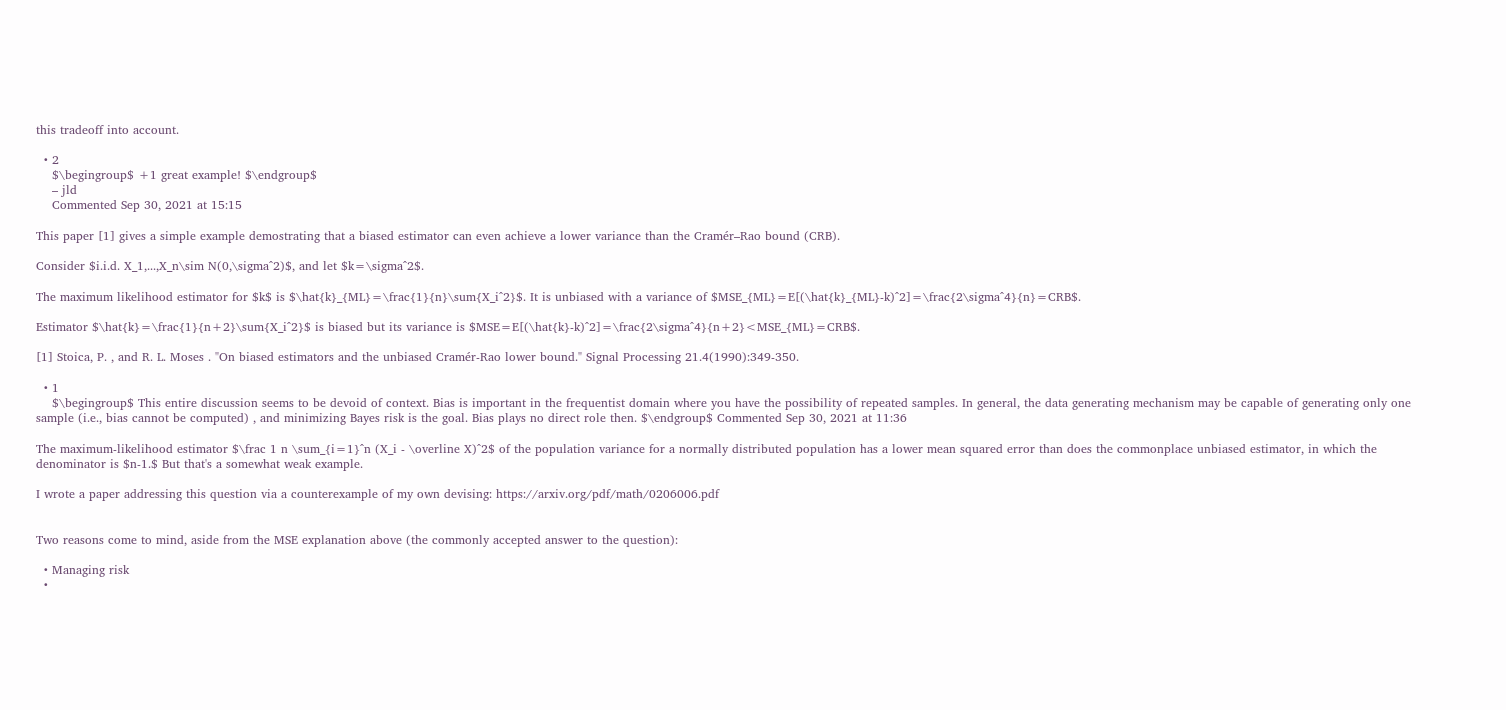this tradeoff into account.

  • 2
    $\begingroup$ +1 great example! $\endgroup$
    – jld
    Commented Sep 30, 2021 at 15:15

This paper [1] gives a simple example demostrating that a biased estimator can even achieve a lower variance than the Cramér–Rao bound (CRB).

Consider $i.i.d. X_1,...,X_n\sim N(0,\sigma^2)$, and let $k=\sigma^2$.

The maximum likelihood estimator for $k$ is $\hat{k}_{ML}=\frac{1}{n}\sum{X_i^2}$. It is unbiased with a variance of $MSE_{ML}=E[(\hat{k}_{ML}-k)^2]=\frac{2\sigma^4}{n}=CRB$.

Estimator $\hat{k}=\frac{1}{n+2}\sum{X_i^2}$ is biased but its variance is $MSE=E[(\hat{k}-k)^2]=\frac{2\sigma^4}{n+2}<MSE_{ML}=CRB$.

[1] Stoica, P. , and R. L. Moses . "On biased estimators and the unbiased Cramér-Rao lower bound." Signal Processing 21.4(1990):349-350.

  • 1
    $\begingroup$ This entire discussion seems to be devoid of context. Bias is important in the frequentist domain where you have the possibility of repeated samples. In general, the data generating mechanism may be capable of generating only one sample (i.e., bias cannot be computed) , and minimizing Bayes risk is the goal. Bias plays no direct role then. $\endgroup$ Commented Sep 30, 2021 at 11:36

The maximum-likelihood estimator $\frac 1 n \sum_{i=1}^n (X_i - \overline X)^2$ of the population variance for a normally distributed population has a lower mean squared error than does the commonplace unbiased estimator, in which the denominator is $n-1.$ But that's a somewhat weak example.

I wrote a paper addressing this question via a counterexample of my own devising: https://arxiv.org/pdf/math/0206006.pdf


Two reasons come to mind, aside from the MSE explanation above (the commonly accepted answer to the question):

  • Managing risk
  •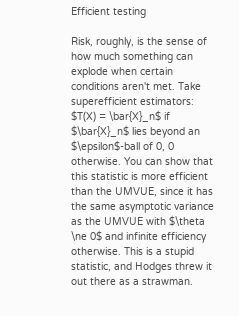Efficient testing

Risk, roughly, is the sense of how much something can explode when certain conditions aren't met. Take superefficient estimators: $T(X) = \bar{X}_n$ if $\bar{X}_n$ lies beyond an $\epsilon$-ball of 0, 0 otherwise. You can show that this statistic is more efficient than the UMVUE, since it has the same asymptotic variance as the UMVUE with $\theta \ne 0$ and infinite efficiency otherwise. This is a stupid statistic, and Hodges threw it out there as a strawman.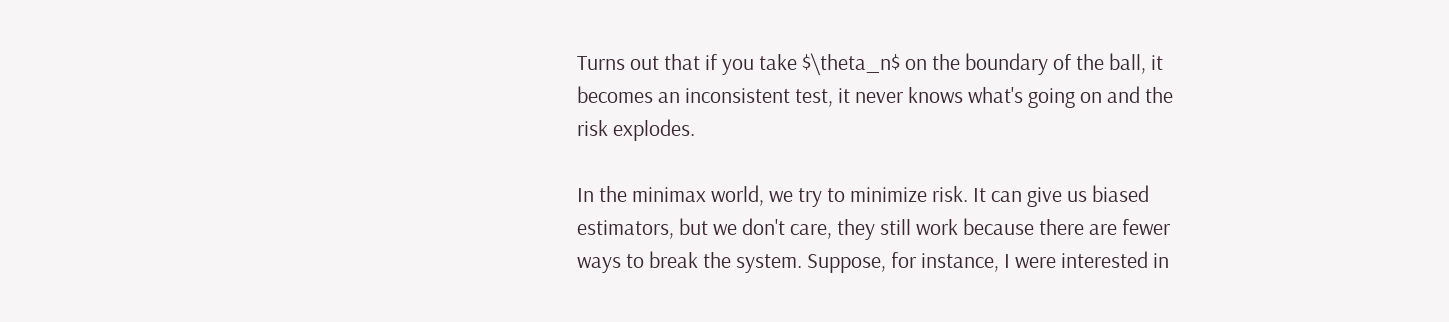Turns out that if you take $\theta_n$ on the boundary of the ball, it becomes an inconsistent test, it never knows what's going on and the risk explodes.

In the minimax world, we try to minimize risk. It can give us biased estimators, but we don't care, they still work because there are fewer ways to break the system. Suppose, for instance, I were interested in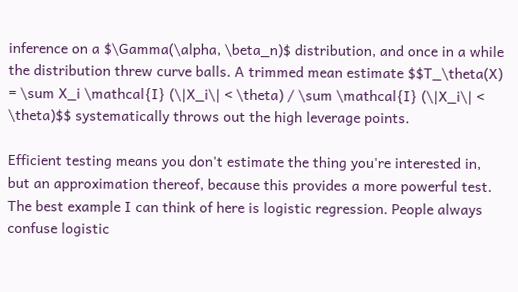inference on a $\Gamma(\alpha, \beta_n)$ distribution, and once in a while the distribution threw curve balls. A trimmed mean estimate $$T_\theta(X) = \sum X_i \mathcal{I} (\|X_i\| < \theta) / \sum \mathcal{I} (\|X_i\| < \theta)$$ systematically throws out the high leverage points.

Efficient testing means you don't estimate the thing you're interested in, but an approximation thereof, because this provides a more powerful test. The best example I can think of here is logistic regression. People always confuse logistic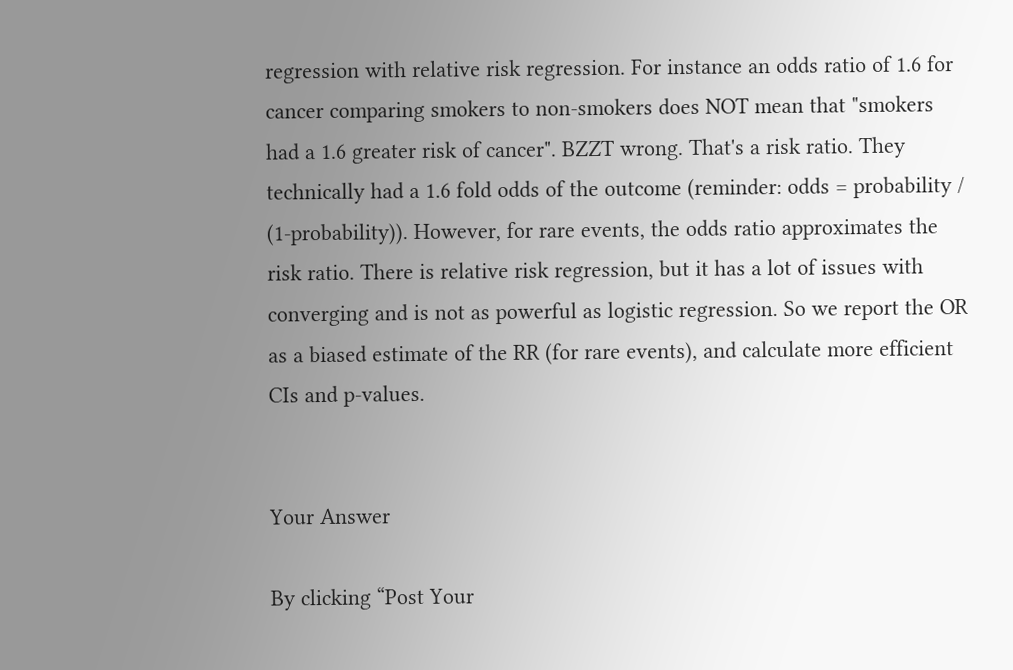regression with relative risk regression. For instance an odds ratio of 1.6 for cancer comparing smokers to non-smokers does NOT mean that "smokers had a 1.6 greater risk of cancer". BZZT wrong. That's a risk ratio. They technically had a 1.6 fold odds of the outcome (reminder: odds = probability / (1-probability)). However, for rare events, the odds ratio approximates the risk ratio. There is relative risk regression, but it has a lot of issues with converging and is not as powerful as logistic regression. So we report the OR as a biased estimate of the RR (for rare events), and calculate more efficient CIs and p-values.


Your Answer

By clicking “Post Your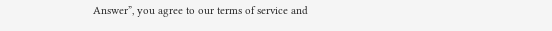Answer”, you agree to our terms of service and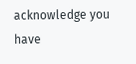acknowledge you have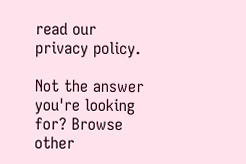read our privacy policy.

Not the answer you're looking for? Browse other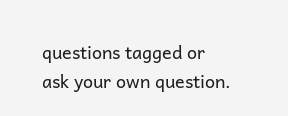questions tagged or ask your own question.